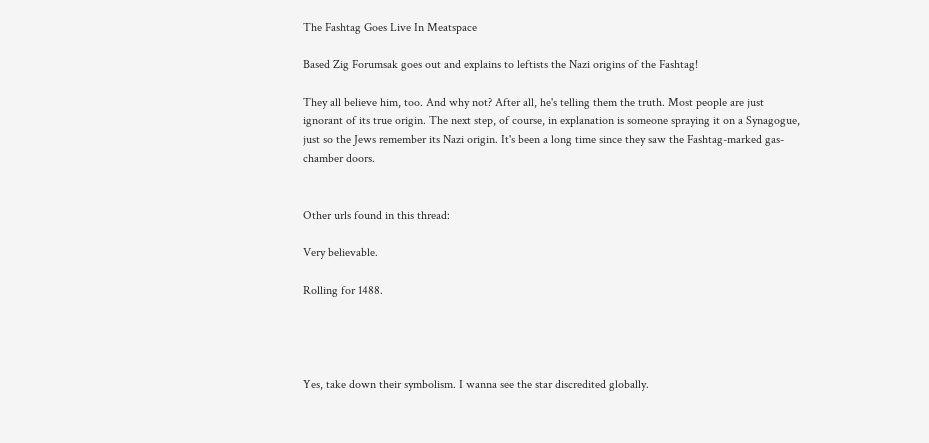The Fashtag Goes Live In Meatspace

Based Zig Forumsak goes out and explains to leftists the Nazi origins of the Fashtag!

They all believe him, too. And why not? After all, he's telling them the truth. Most people are just ignorant of its true origin. The next step, of course, in explanation is someone spraying it on a Synagogue, just so the Jews remember its Nazi origin. It's been a long time since they saw the Fashtag-marked gas-chamber doors.


Other urls found in this thread:

Very believable.

Rolling for 1488.




Yes, take down their symbolism. I wanna see the star discredited globally.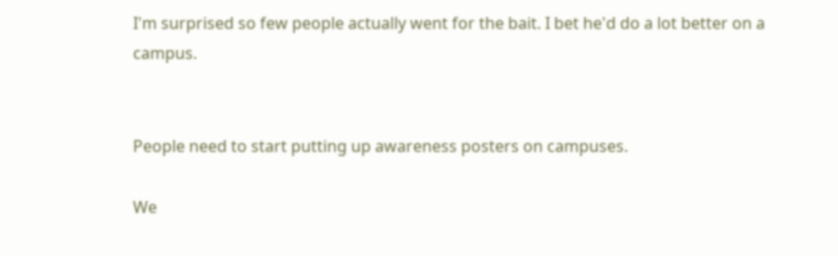I'm surprised so few people actually went for the bait. I bet he'd do a lot better on a campus.


People need to start putting up awareness posters on campuses.

We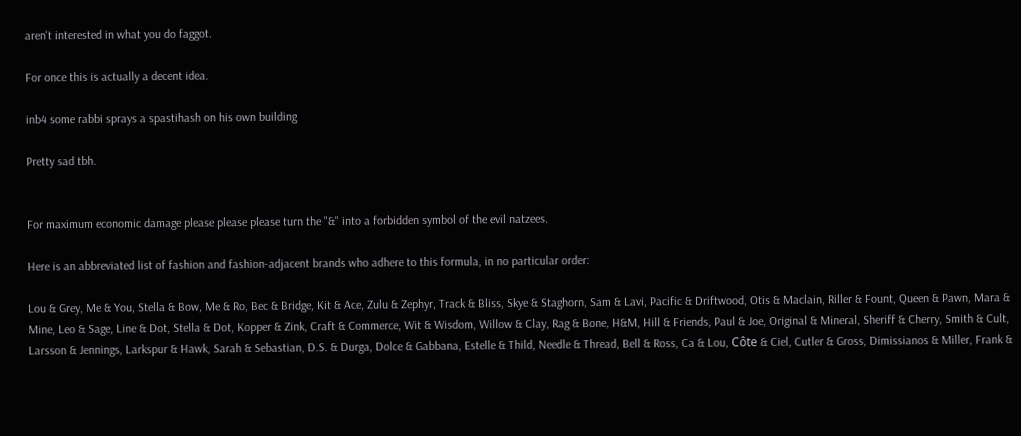aren't interested in what you do faggot.

For once this is actually a decent idea.

inb4 some rabbi sprays a spastihash on his own building

Pretty sad tbh.


For maximum economic damage please please please turn the "&" into a forbidden symbol of the evil natzees.

Here is an abbreviated list of fashion and fashion-adjacent brands who adhere to this formula, in no particular order:

Lou & Grey, Me & You, Stella & Bow, Me & Ro, Bec & Bridge, Kit & Ace, Zulu & Zephyr, Track & Bliss, Skye & Staghorn, Sam & Lavi, Pacific & Driftwood, Otis & Maclain, Riller & Fount, Queen & Pawn, Mara & Mine, Leo & Sage, Line & Dot, Stella & Dot, Kopper & Zink, Craft & Commerce, Wit & Wisdom, Willow & Clay, Rag & Bone, H&M, Hill & Friends, Paul & Joe, Original & Mineral, Sheriff & Cherry, Smith & Cult, Larsson & Jennings, Larkspur & Hawk, Sarah & Sebastian, D.S. & Durga, Dolce & Gabbana, Estelle & Thild, Needle & Thread, Bell & Ross, Ca & Lou, Côte & Ciel, Cutler & Gross, Dimissianos & Miller, Frank &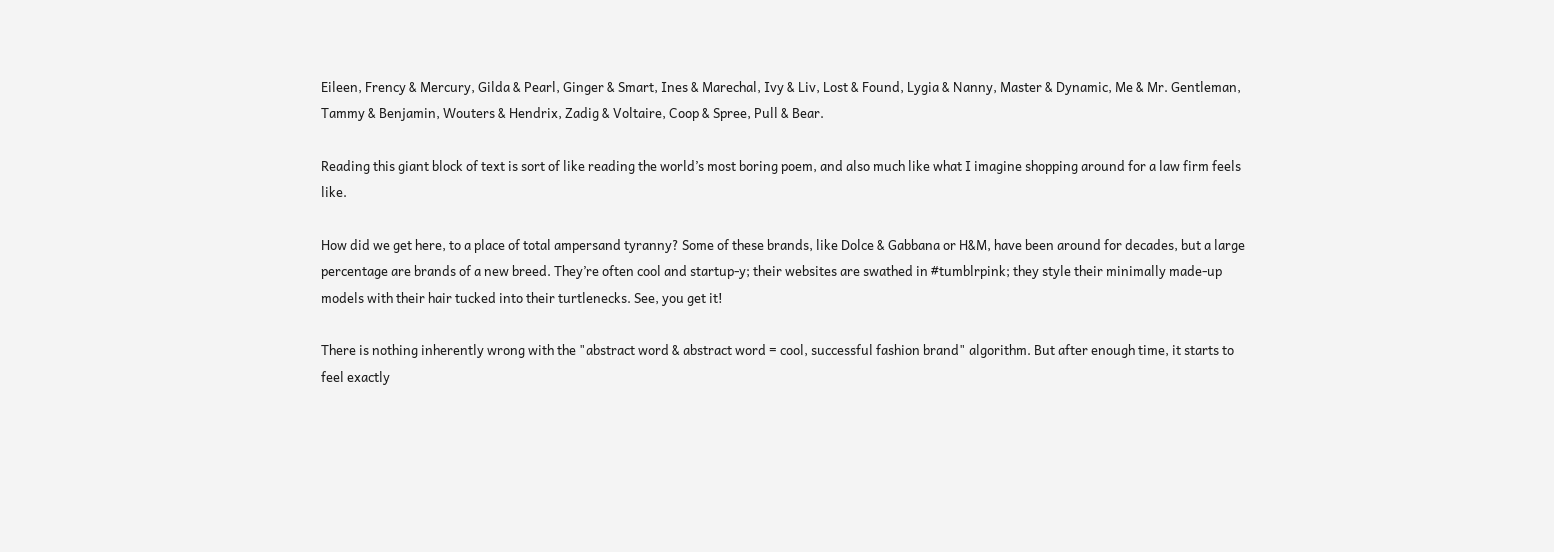Eileen, Frency & Mercury, Gilda & Pearl, Ginger & Smart, Ines & Marechal, Ivy & Liv, Lost & Found, Lygia & Nanny, Master & Dynamic, Me & Mr. Gentleman, Tammy & Benjamin, Wouters & Hendrix, Zadig & Voltaire, Coop & Spree, Pull & Bear.

Reading this giant block of text is sort of like reading the world’s most boring poem, and also much like what I imagine shopping around for a law firm feels like.

How did we get here, to a place of total ampersand tyranny? Some of these brands, like Dolce & Gabbana or H&M, have been around for decades, but a large percentage are brands of a new breed. They’re often cool and startup-y; their websites are swathed in #tumblrpink; they style their minimally made-up models with their hair tucked into their turtlenecks. See, you get it!

There is nothing inherently wrong with the "abstract word & abstract word = cool, successful fashion brand" algorithm. But after enough time, it starts to feel exactly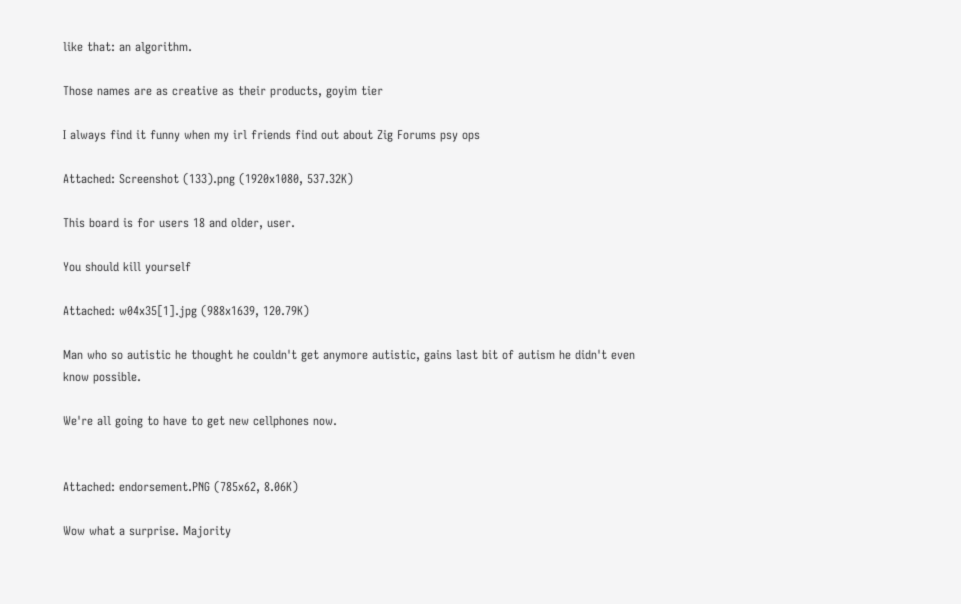like that: an algorithm.

Those names are as creative as their products, goyim tier

I always find it funny when my irl friends find out about Zig Forums psy ops

Attached: Screenshot (133).png (1920x1080, 537.32K)

This board is for users 18 and older, user.

You should kill yourself

Attached: w04x35[1].jpg (988x1639, 120.79K)

Man who so autistic he thought he couldn't get anymore autistic, gains last bit of autism he didn't even know possible.

We're all going to have to get new cellphones now.


Attached: endorsement.PNG (785x62, 8.06K)

Wow what a surprise. Majority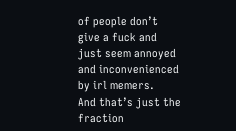of people don’t give a fuck and just seem annoyed and inconvenienced by irl memers.
And that’s just the fraction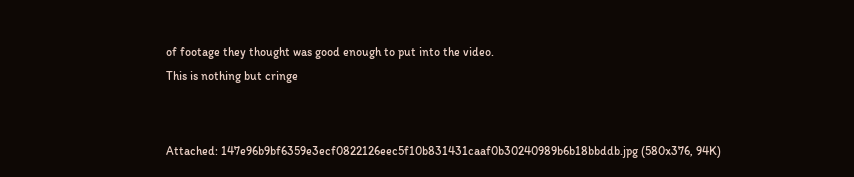of footage they thought was good enough to put into the video.
This is nothing but cringe


Attached: 147e96b9bf6359e3ecf0822126eec5f10b831431caaf0b30240989b6b18bbddb.jpg (580x376, 94K)